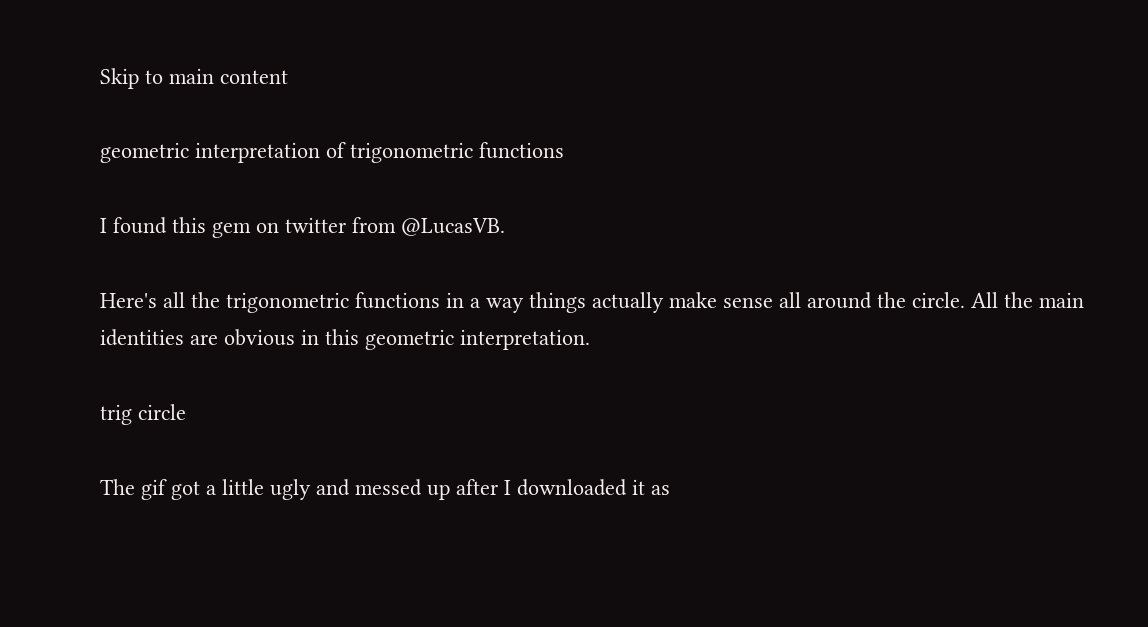Skip to main content

geometric interpretation of trigonometric functions

I found this gem on twitter from @LucasVB.

Here's all the trigonometric functions in a way things actually make sense all around the circle. All the main identities are obvious in this geometric interpretation.

trig circle

The gif got a little ugly and messed up after I downloaded it as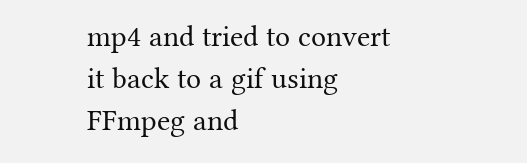mp4 and tried to convert it back to a gif using FFmpeg and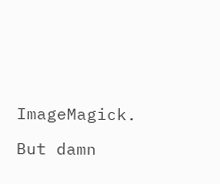ImageMagick.

But damn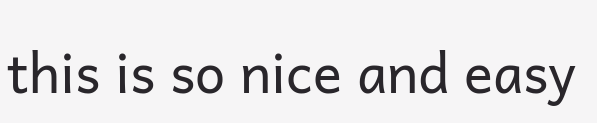this is so nice and easy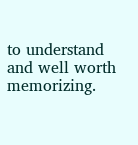to understand and well worth memorizing.